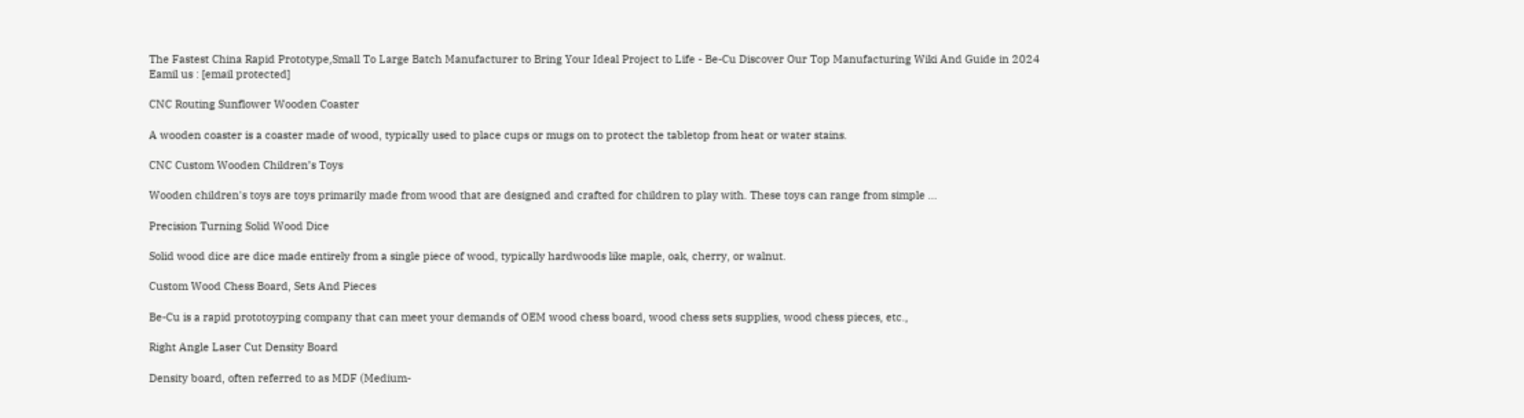The Fastest China Rapid Prototype,Small To Large Batch Manufacturer to Bring Your Ideal Project to Life - Be-Cu Discover Our Top Manufacturing Wiki And Guide in 2024 Eamil us : [email protected]

CNC Routing Sunflower Wooden Coaster

A wooden coaster is a coaster made of wood, typically used to place cups or mugs on to protect the tabletop from heat or water stains.

CNC Custom Wooden Children’s Toys

Wooden children's toys are toys primarily made from wood that are designed and crafted for children to play with. These toys can range from simple ...

Precision Turning Solid Wood Dice

Solid wood dice are dice made entirely from a single piece of wood, typically hardwoods like maple, oak, cherry, or walnut.

Custom Wood Chess Board, Sets And Pieces

Be-Cu is a rapid prototoyping company that can meet your demands of OEM wood chess board, wood chess sets supplies, wood chess pieces, etc.,

Right Angle Laser Cut Density Board

Density board, often referred to as MDF (Medium-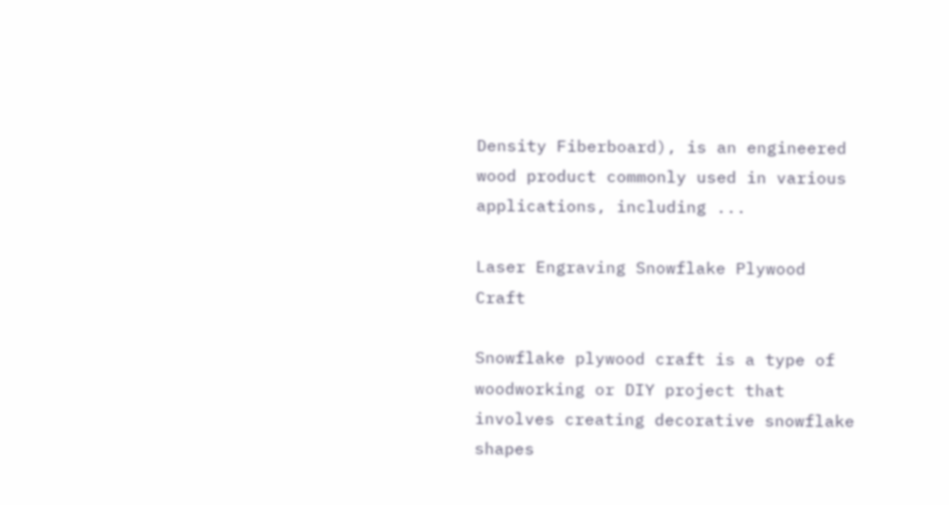Density Fiberboard), is an engineered wood product commonly used in various applications, including ...

Laser Engraving Snowflake Plywood Craft

Snowflake plywood craft is a type of woodworking or DIY project that involves creating decorative snowflake shapes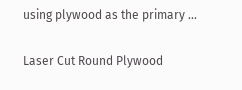using plywood as the primary ...

Laser Cut Round Plywood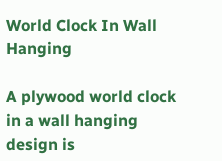World Clock In Wall Hanging

A plywood world clock in a wall hanging design is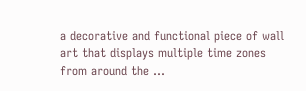a decorative and functional piece of wall art that displays multiple time zones from around the ...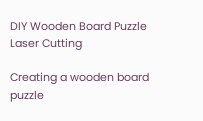DIY Wooden Board Puzzle Laser Cutting

Creating a wooden board puzzle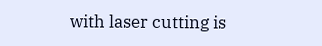with laser cutting is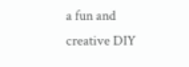a fun and creative DIY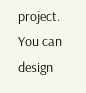project. You can design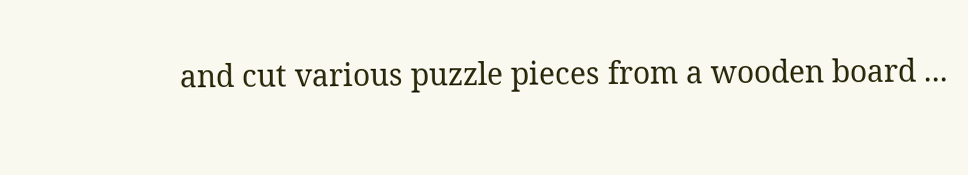and cut various puzzle pieces from a wooden board ...